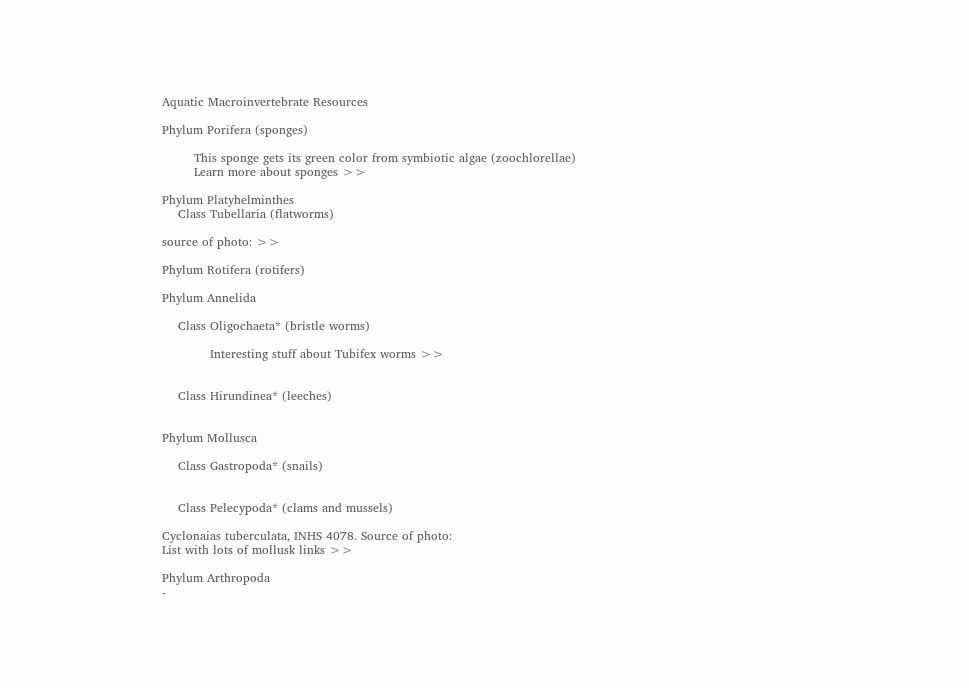Aquatic Macroinvertebrate Resources

Phylum Porifera (sponges)

        This sponge gets its green color from symbiotic algae (zoochlorellae)
        Learn more about sponges >>

Phylum Platyhelminthes
    Class Tubellaria (flatworms)

source of photo: >>

Phylum Rotifera (rotifers)

Phylum Annelida

    Class Oligochaeta* (bristle worms)

            Interesting stuff about Tubifex worms >>


    Class Hirundinea* (leeches)


Phylum Mollusca

    Class Gastropoda* (snails)


    Class Pelecypoda* (clams and mussels)

Cyclonaias tuberculata, INHS 4078. Source of photo:
List with lots of mollusk links >>

Phylum Arthropoda
-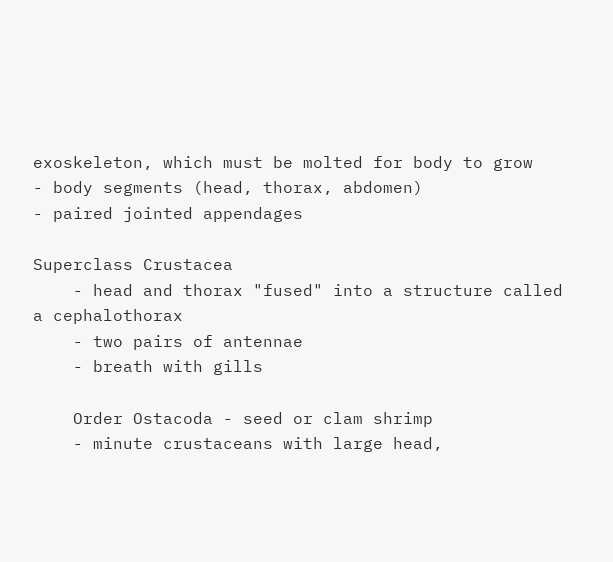exoskeleton, which must be molted for body to grow
- body segments (head, thorax, abdomen)
- paired jointed appendages

Superclass Crustacea
    - head and thorax "fused" into a structure called a cephalothorax
    - two pairs of antennae
    - breath with gills

    Order Ostacoda - seed or clam shrimp
    - minute crustaceans with large head,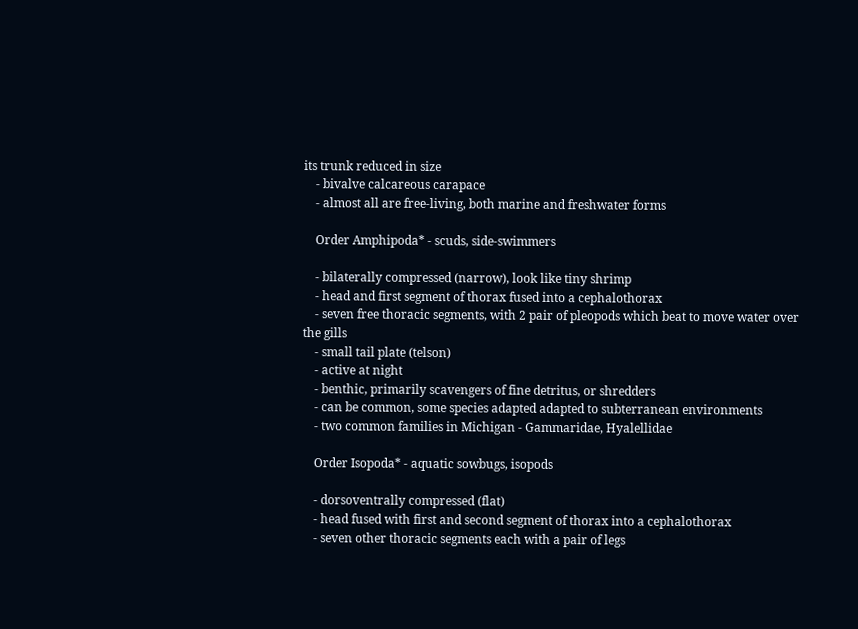its trunk reduced in size
    - bivalve calcareous carapace
    - almost all are free-living, both marine and freshwater forms

    Order Amphipoda* - scuds, side-swimmers

    - bilaterally compressed (narrow), look like tiny shrimp
    - head and first segment of thorax fused into a cephalothorax
    - seven free thoracic segments, with 2 pair of pleopods which beat to move water over the gills
    - small tail plate (telson)
    - active at night
    - benthic, primarily scavengers of fine detritus, or shredders
    - can be common, some species adapted adapted to subterranean environments
    - two common families in Michigan - Gammaridae, Hyalellidae

    Order Isopoda* - aquatic sowbugs, isopods

    - dorsoventrally compressed (flat)
    - head fused with first and second segment of thorax into a cephalothorax
    - seven other thoracic segments each with a pair of legs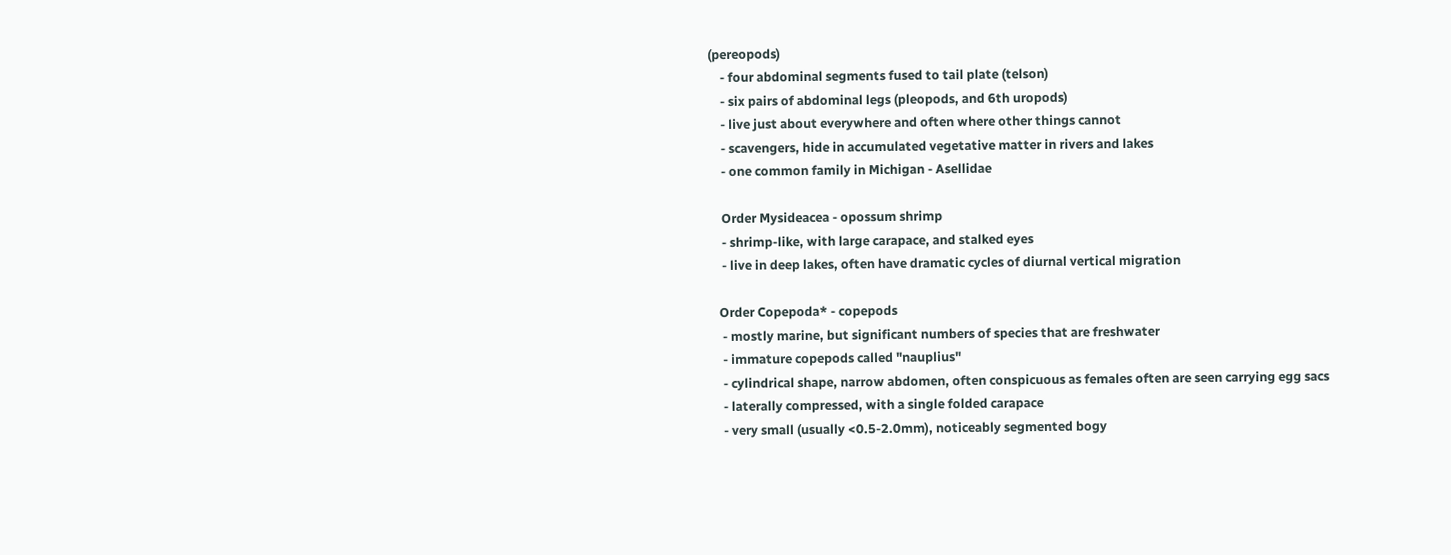(pereopods)
    - four abdominal segments fused to tail plate (telson)
    - six pairs of abdominal legs (pleopods, and 6th uropods)
    - live just about everywhere and often where other things cannot
    - scavengers, hide in accumulated vegetative matter in rivers and lakes
    - one common family in Michigan - Asellidae

    Order Mysideacea - opossum shrimp
    - shrimp-like, with large carapace, and stalked eyes
    - live in deep lakes, often have dramatic cycles of diurnal vertical migration

   Order Copepoda* - copepods
    - mostly marine, but significant numbers of species that are freshwater
    - immature copepods called "nauplius"
    - cylindrical shape, narrow abdomen, often conspicuous as females often are seen carrying egg sacs
    - laterally compressed, with a single folded carapace
    - very small (usually <0.5-2.0mm), noticeably segmented bogy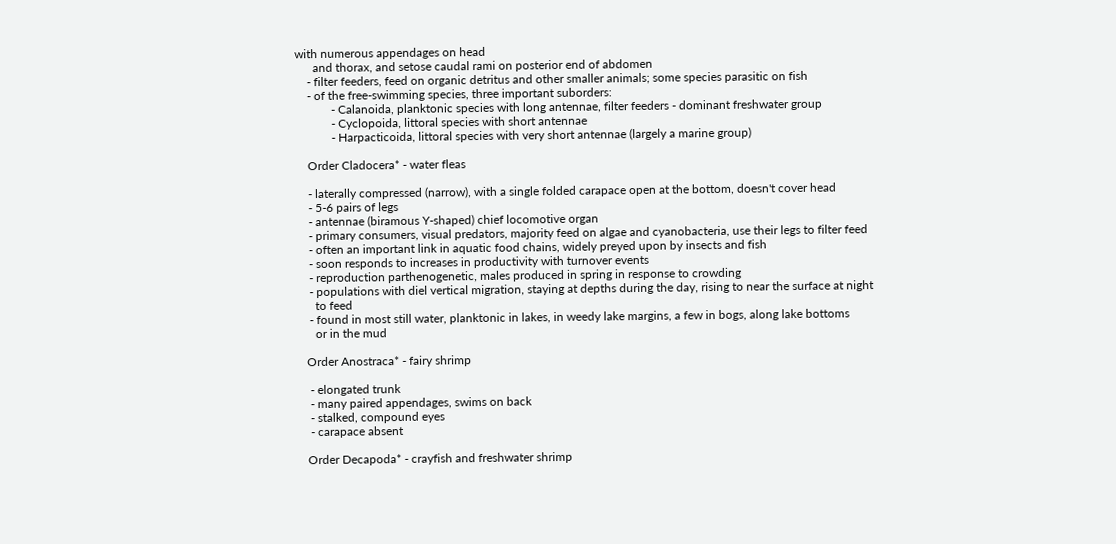with numerous appendages on head
      and thorax, and setose caudal rami on posterior end of abdomen
    - filter feeders, feed on organic detritus and other smaller animals; some species parasitic on fish
    - of the free-swimming species, three important suborders:
            - Calanoida, planktonic species with long antennae, filter feeders - dominant freshwater group
            - Cyclopoida, littoral species with short antennae
            - Harpacticoida, littoral species with very short antennae (largely a marine group)

    Order Cladocera* - water fleas

    - laterally compressed (narrow), with a single folded carapace open at the bottom, doesn't cover head
    - 5-6 pairs of legs
    - antennae (biramous Y-shaped) chief locomotive organ
    - primary consumers, visual predators, majority feed on algae and cyanobacteria, use their legs to filter feed
    - often an important link in aquatic food chains, widely preyed upon by insects and fish
    - soon responds to increases in productivity with turnover events
    - reproduction parthenogenetic, males produced in spring in response to crowding
    - populations with diel vertical migration, staying at depths during the day, rising to near the surface at night
      to feed
    - found in most still water, planktonic in lakes, in weedy lake margins, a few in bogs, along lake bottoms
      or in the mud

   Order Anostraca* - fairy shrimp

    - elongated trunk
    - many paired appendages, swims on back
    - stalked, compound eyes
    - carapace absent

   Order Decapoda* - crayfish and freshwater shrimp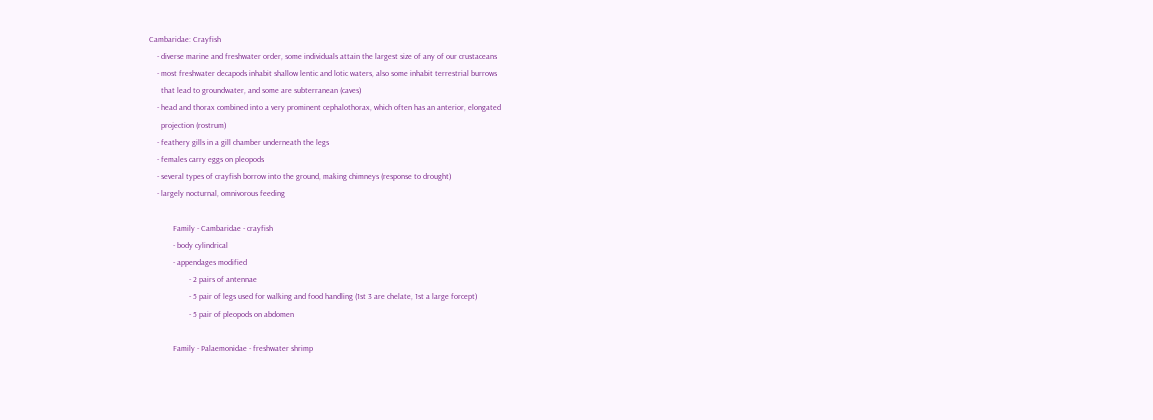Cambaridae: Crayfish
    - diverse marine and freshwater order, some individuals attain the largest size of any of our crustaceans
    - most freshwater decapods inhabit shallow lentic and lotic waters, also some inhabit terrestrial burrows
      that lead to groundwater, and some are subterranean (caves)
    - head and thorax combined into a very prominent cephalothorax, which often has an anterior, elongated
      projection (rostrum)
    - feathery gills in a gill chamber underneath the legs
    - females carry eggs on pleopods
    - several types of crayfish borrow into the ground, making chimneys (response to drought)
    - largely nocturnal, omnivorous feeding

            Family - Cambaridae - crayfish
            - body cylindrical
            - appendages modified
                    - 2 pairs of antennae
                    - 5 pair of legs used for walking and food handling (1st 3 are chelate, 1st a large forcept)
                    - 5 pair of pleopods on abdomen

            Family - Palaemonidae - freshwater shrimp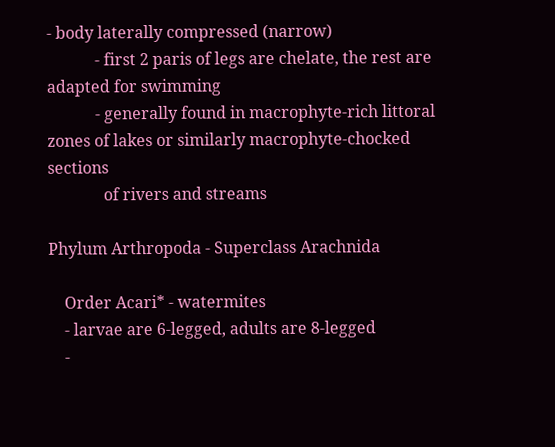- body laterally compressed (narrow)
            - first 2 paris of legs are chelate, the rest are adapted for swimming
            - generally found in macrophyte-rich littoral zones of lakes or similarly macrophyte-chocked sections
              of rivers and streams

Phylum Arthropoda - Superclass Arachnida

    Order Acari* - watermites
    - larvae are 6-legged, adults are 8-legged
    -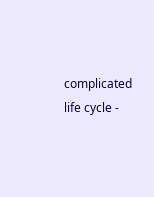complicated life cycle -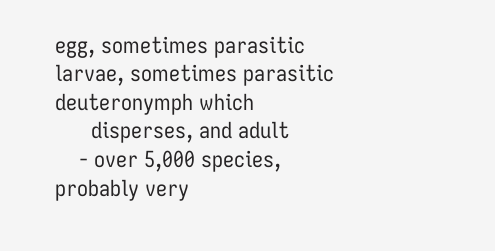egg, sometimes parasitic larvae, sometimes parasitic deuteronymph which
      disperses, and adult
    - over 5,000 species, probably very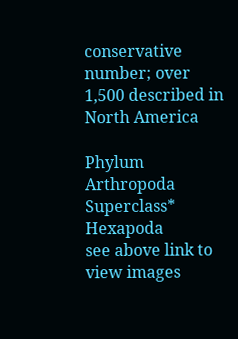conservative number; over 1,500 described in North America

Phylum Arthropoda
Superclass* Hexapoda
see above link to view images